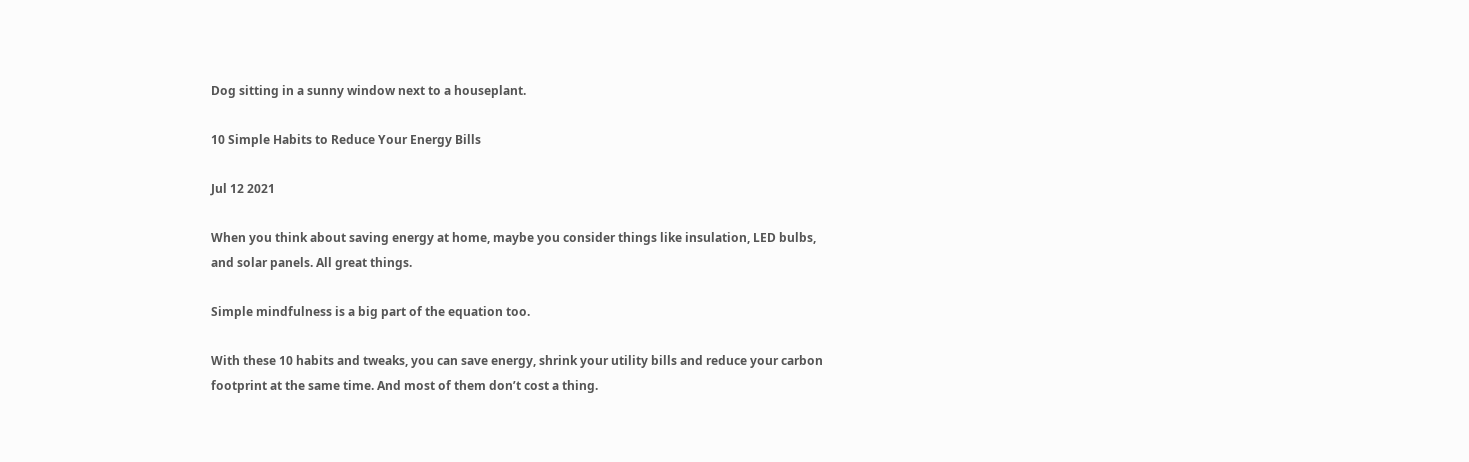Dog sitting in a sunny window next to a houseplant.

10 Simple Habits to Reduce Your Energy Bills

Jul 12 2021

When you think about saving energy at home, maybe you consider things like insulation, LED bulbs, and solar panels. All great things.

Simple mindfulness is a big part of the equation too.

With these 10 habits and tweaks, you can save energy, shrink your utility bills and reduce your carbon footprint at the same time. And most of them don’t cost a thing.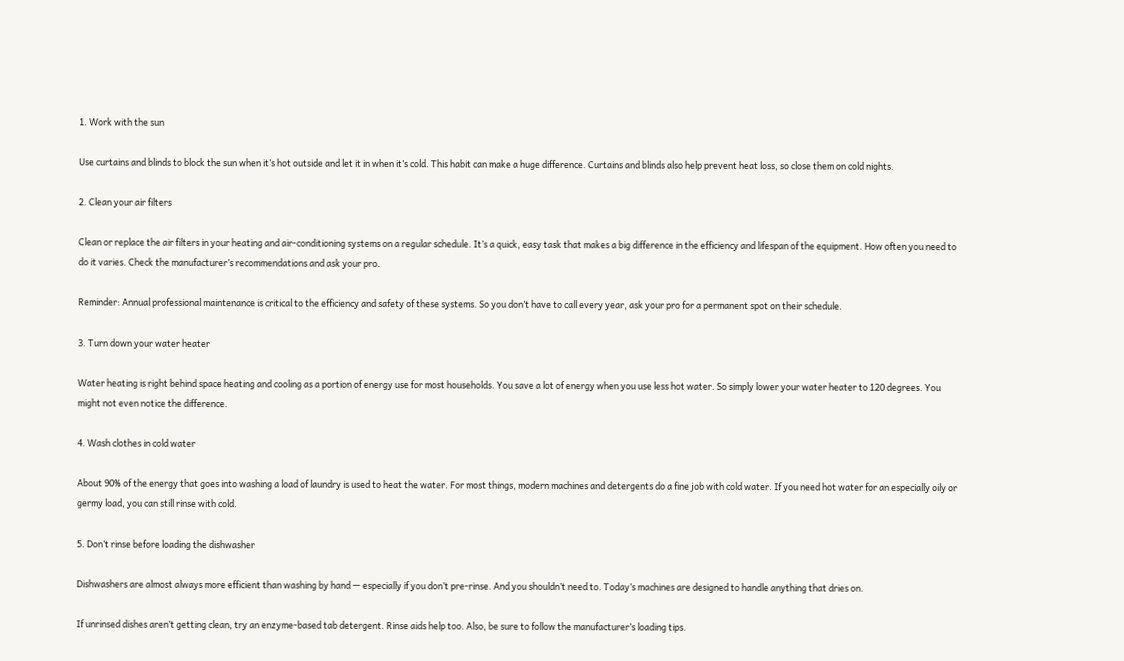1. Work with the sun

Use curtains and blinds to block the sun when it’s hot outside and let it in when it’s cold. This habit can make a huge difference. Curtains and blinds also help prevent heat loss, so close them on cold nights.

2. Clean your air filters

Clean or replace the air filters in your heating and air-conditioning systems on a regular schedule. It’s a quick, easy task that makes a big difference in the efficiency and lifespan of the equipment. How often you need to do it varies. Check the manufacturer’s recommendations and ask your pro.

Reminder: Annual professional maintenance is critical to the efficiency and safety of these systems. So you don’t have to call every year, ask your pro for a permanent spot on their schedule.

3. Turn down your water heater

Water heating is right behind space heating and cooling as a portion of energy use for most households. You save a lot of energy when you use less hot water. So simply lower your water heater to 120 degrees. You might not even notice the difference.

4. Wash clothes in cold water

About 90% of the energy that goes into washing a load of laundry is used to heat the water. For most things, modern machines and detergents do a fine job with cold water. If you need hot water for an especially oily or germy load, you can still rinse with cold.

5. Don’t rinse before loading the dishwasher

Dishwashers are almost always more efficient than washing by hand — especially if you don’t pre-rinse. And you shouldn’t need to. Today’s machines are designed to handle anything that dries on.

If unrinsed dishes aren’t getting clean, try an enzyme-based tab detergent. Rinse aids help too. Also, be sure to follow the manufacturer’s loading tips.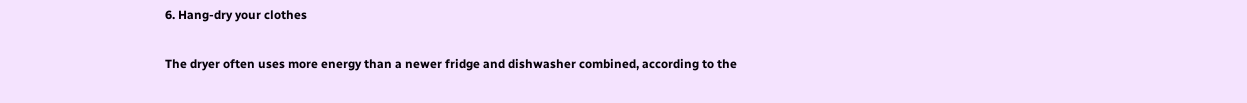6. Hang-dry your clothes

The dryer often uses more energy than a newer fridge and dishwasher combined, according to the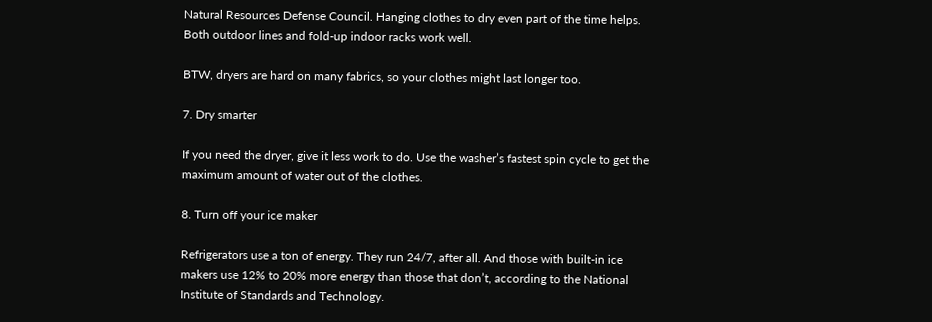Natural Resources Defense Council. Hanging clothes to dry even part of the time helps. Both outdoor lines and fold-up indoor racks work well.

BTW, dryers are hard on many fabrics, so your clothes might last longer too.

7. Dry smarter

If you need the dryer, give it less work to do. Use the washer’s fastest spin cycle to get the maximum amount of water out of the clothes.

8. Turn off your ice maker

Refrigerators use a ton of energy. They run 24/7, after all. And those with built-in ice makers use 12% to 20% more energy than those that don’t, according to the National Institute of Standards and Technology.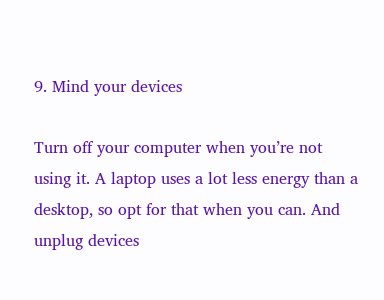9. Mind your devices

Turn off your computer when you’re not using it. A laptop uses a lot less energy than a desktop, so opt for that when you can. And unplug devices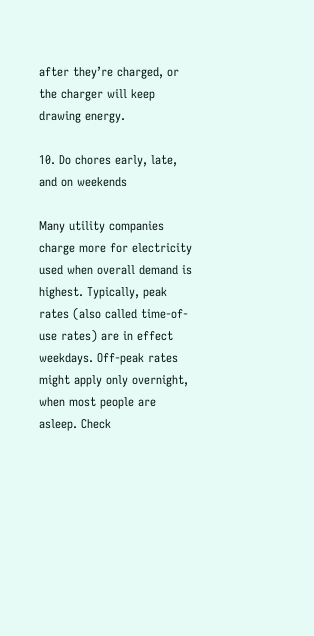after they’re charged, or the charger will keep drawing energy.

10. Do chores early, late, and on weekends

Many utility companies charge more for electricity used when overall demand is highest. Typically, peak rates (also called time-of-use rates) are in effect weekdays. Off-peak rates might apply only overnight, when most people are asleep. Check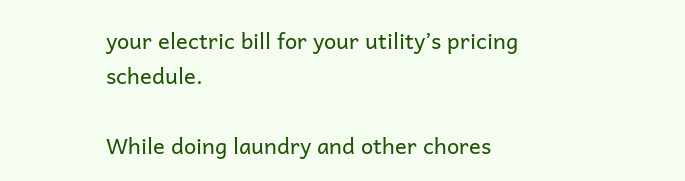your electric bill for your utility’s pricing schedule.

While doing laundry and other chores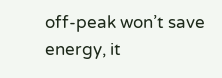off-peak won’t save energy, it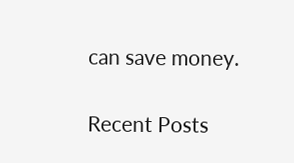can save money.

Recent Posts